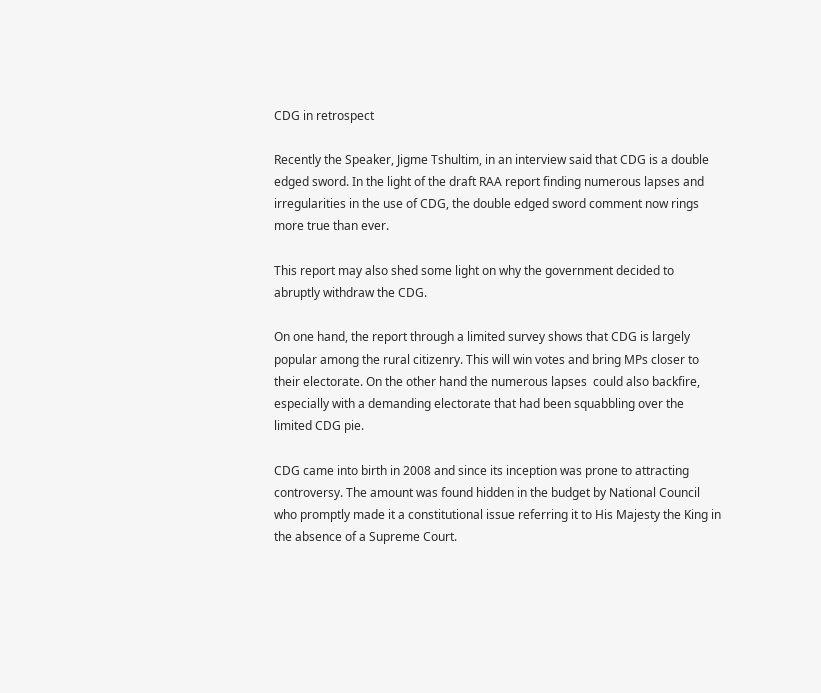CDG in retrospect

Recently the Speaker, Jigme Tshultim, in an interview said that CDG is a double edged sword. In the light of the draft RAA report finding numerous lapses and irregularities in the use of CDG, the double edged sword comment now rings more true than ever.

This report may also shed some light on why the government decided to abruptly withdraw the CDG.

On one hand, the report through a limited survey shows that CDG is largely popular among the rural citizenry. This will win votes and bring MPs closer to their electorate. On the other hand the numerous lapses  could also backfire, especially with a demanding electorate that had been squabbling over the limited CDG pie.

CDG came into birth in 2008 and since its inception was prone to attracting controversy. The amount was found hidden in the budget by National Council who promptly made it a constitutional issue referring it to His Majesty the King in the absence of a Supreme Court.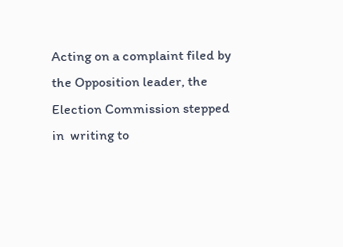Acting on a complaint filed by the Opposition leader, the Election Commission stepped in  writing to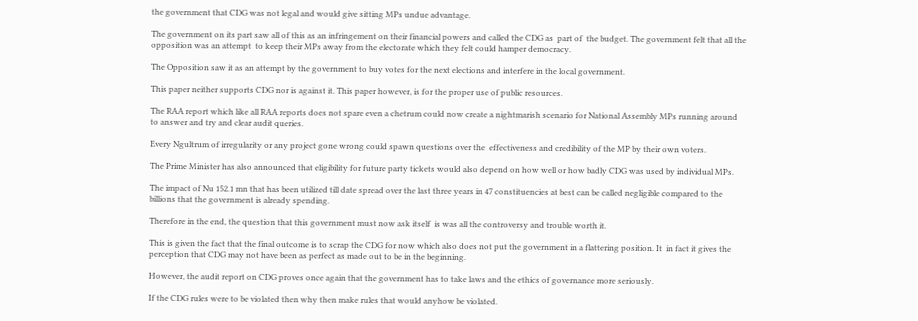the government that CDG was not legal and would give sitting MPs undue advantage.

The government on its part saw all of this as an infringement on their financial powers and called the CDG as  part of  the budget. The government felt that all the opposition was an attempt  to keep their MPs away from the electorate which they felt could hamper democracy.

The Opposition saw it as an attempt by the government to buy votes for the next elections and interfere in the local government.

This paper neither supports CDG nor is against it. This paper however, is for the proper use of public resources.

The RAA report which like all RAA reports does not spare even a chetrum could now create a nightmarish scenario for National Assembly MPs running around to answer and try and clear audit queries.

Every Ngultrum of irregularity or any project gone wrong could spawn questions over the  effectiveness and credibility of the MP by their own voters.

The Prime Minister has also announced that eligibility for future party tickets would also depend on how well or how badly CDG was used by individual MPs.

The impact of Nu 152.1 mn that has been utilized till date spread over the last three years in 47 constituencies at best can be called negligible compared to the billions that the government is already spending.

Therefore in the end, the question that this government must now ask itself  is was all the controversy and trouble worth it.

This is given the fact that the final outcome is to scrap the CDG for now which also does not put the government in a flattering position. It  in fact it gives the perception that CDG may not have been as perfect as made out to be in the beginning.

However, the audit report on CDG proves once again that the government has to take laws and the ethics of governance more seriously.

If the CDG rules were to be violated then why then make rules that would anyhow be violated.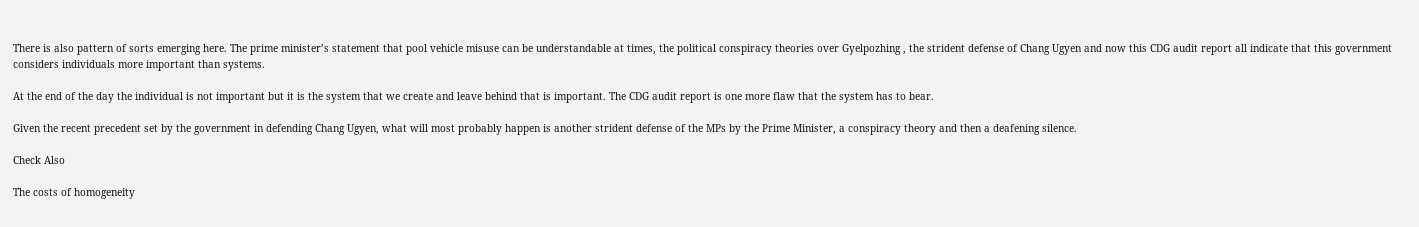There is also pattern of sorts emerging here. The prime minister’s statement that pool vehicle misuse can be understandable at times, the political conspiracy theories over Gyelpozhing , the strident defense of Chang Ugyen and now this CDG audit report all indicate that this government considers individuals more important than systems.

At the end of the day the individual is not important but it is the system that we create and leave behind that is important. The CDG audit report is one more flaw that the system has to bear.

Given the recent precedent set by the government in defending Chang Ugyen, what will most probably happen is another strident defense of the MPs by the Prime Minister, a conspiracy theory and then a deafening silence.

Check Also

The costs of homogeneity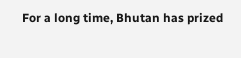For a long time, Bhutan has prized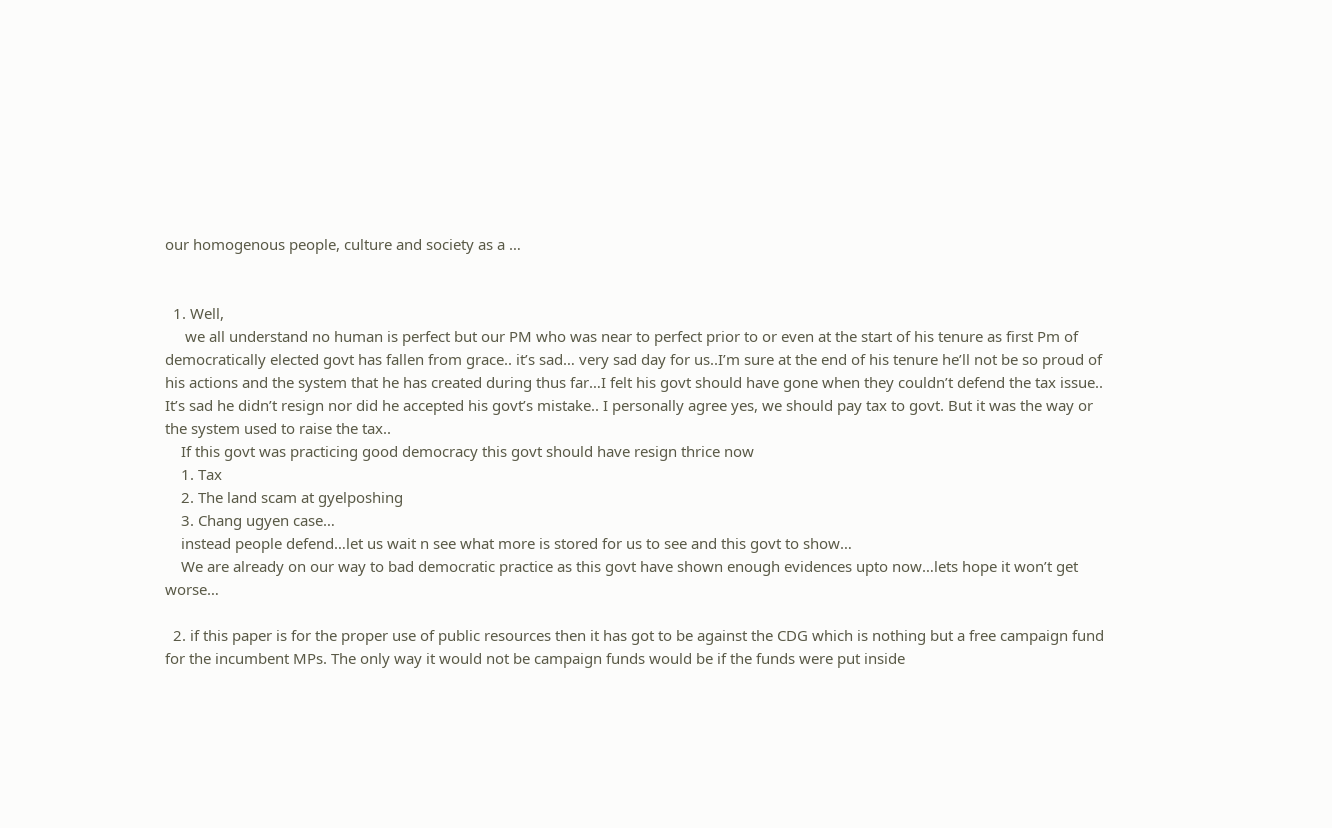our homogenous people, culture and society as a …


  1. Well,
     we all understand no human is perfect but our PM who was near to perfect prior to or even at the start of his tenure as first Pm of democratically elected govt has fallen from grace.. it’s sad… very sad day for us..I’m sure at the end of his tenure he’ll not be so proud of his actions and the system that he has created during thus far…I felt his govt should have gone when they couldn’t defend the tax issue.. It’s sad he didn’t resign nor did he accepted his govt’s mistake.. I personally agree yes, we should pay tax to govt. But it was the way or the system used to raise the tax..
    If this govt was practicing good democracy this govt should have resign thrice now
    1. Tax
    2. The land scam at gyelposhing
    3. Chang ugyen case…
    instead people defend…let us wait n see what more is stored for us to see and this govt to show…
    We are already on our way to bad democratic practice as this govt have shown enough evidences upto now…lets hope it won’t get worse…

  2. if this paper is for the proper use of public resources then it has got to be against the CDG which is nothing but a free campaign fund for the incumbent MPs. The only way it would not be campaign funds would be if the funds were put inside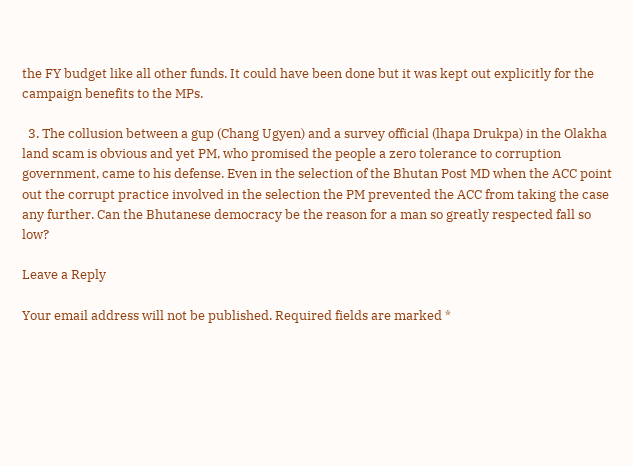the FY budget like all other funds. It could have been done but it was kept out explicitly for the campaign benefits to the MPs.

  3. The collusion between a gup (Chang Ugyen) and a survey official (lhapa Drukpa) in the Olakha land scam is obvious and yet PM, who promised the people a zero tolerance to corruption government, came to his defense. Even in the selection of the Bhutan Post MD when the ACC point out the corrupt practice involved in the selection the PM prevented the ACC from taking the case any further. Can the Bhutanese democracy be the reason for a man so greatly respected fall so low?

Leave a Reply

Your email address will not be published. Required fields are marked *